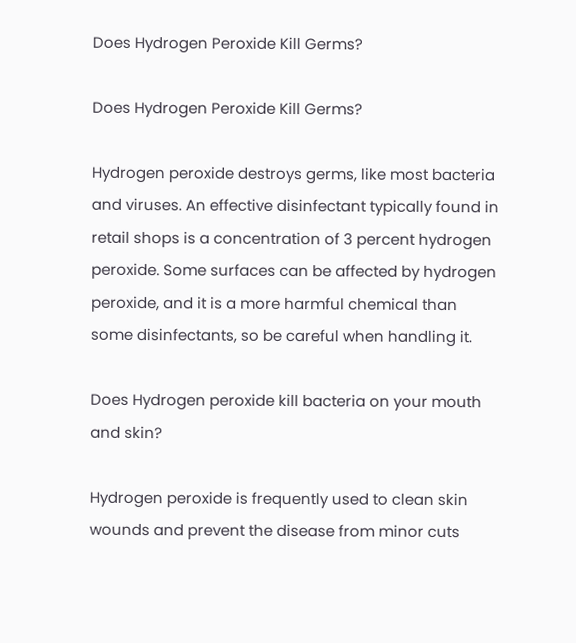Does Hydrogen Peroxide Kill Germs?

Does Hydrogen Peroxide Kill Germs?

Hydrogen peroxide destroys germs, like most bacteria and viruses. An effective disinfectant typically found in retail shops is a concentration of 3 percent hydrogen peroxide. Some surfaces can be affected by hydrogen peroxide, and it is a more harmful chemical than some disinfectants, so be careful when handling it.

Does Hydrogen peroxide kill bacteria on your mouth and skin?

Hydrogen peroxide is frequently used to clean skin wounds and prevent the disease from minor cuts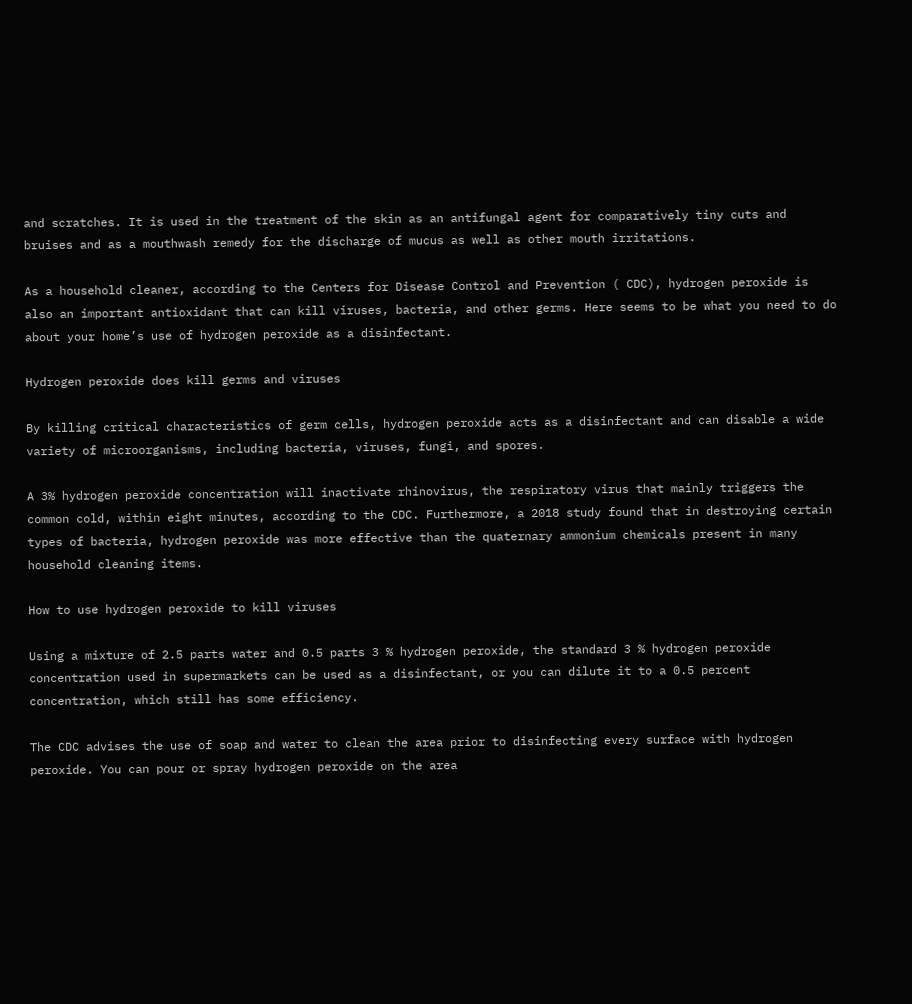and scratches. It is used in the treatment of the skin as an antifungal agent for comparatively tiny cuts and bruises and as a mouthwash remedy for the discharge of mucus as well as other mouth irritations.

As a household cleaner, according to the Centers for Disease Control and Prevention ( CDC), hydrogen peroxide is also an important antioxidant that can kill viruses, bacteria, and other germs. Here seems to be what you need to do about your home’s use of hydrogen peroxide as a disinfectant.

Hydrogen peroxide does kill germs and viruses

By killing critical characteristics of germ cells, hydrogen peroxide acts as a disinfectant and can disable a wide variety of microorganisms, including bacteria, viruses, fungi, and spores.

A 3% hydrogen peroxide concentration will inactivate rhinovirus, the respiratory virus that mainly triggers the common cold, within eight minutes, according to the CDC. Furthermore, a 2018 study found that in destroying certain types of bacteria, hydrogen peroxide was more effective than the quaternary ammonium chemicals present in many household cleaning items.

How to use hydrogen peroxide to kill viruses

Using a mixture of 2.5 parts water and 0.5 parts 3 % hydrogen peroxide, the standard 3 % hydrogen peroxide concentration used in supermarkets can be used as a disinfectant, or you can dilute it to a 0.5 percent concentration, which still has some efficiency.

The CDC advises the use of soap and water to clean the area prior to disinfecting every surface with hydrogen peroxide. You can pour or spray hydrogen peroxide on the area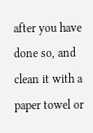after you have done so, and clean it with a paper towel or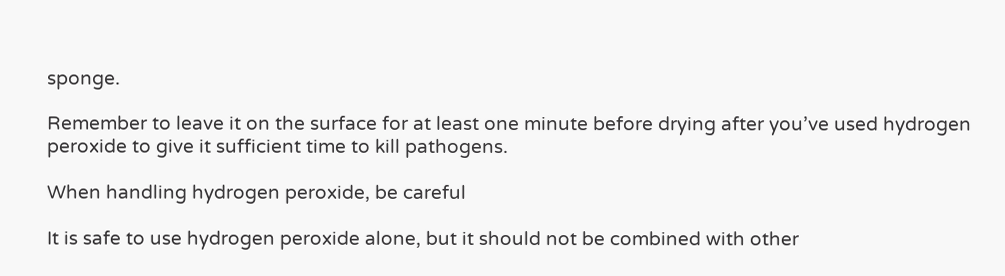sponge.

Remember to leave it on the surface for at least one minute before drying after you’ve used hydrogen peroxide to give it sufficient time to kill pathogens.

When handling hydrogen peroxide, be careful

It is safe to use hydrogen peroxide alone, but it should not be combined with other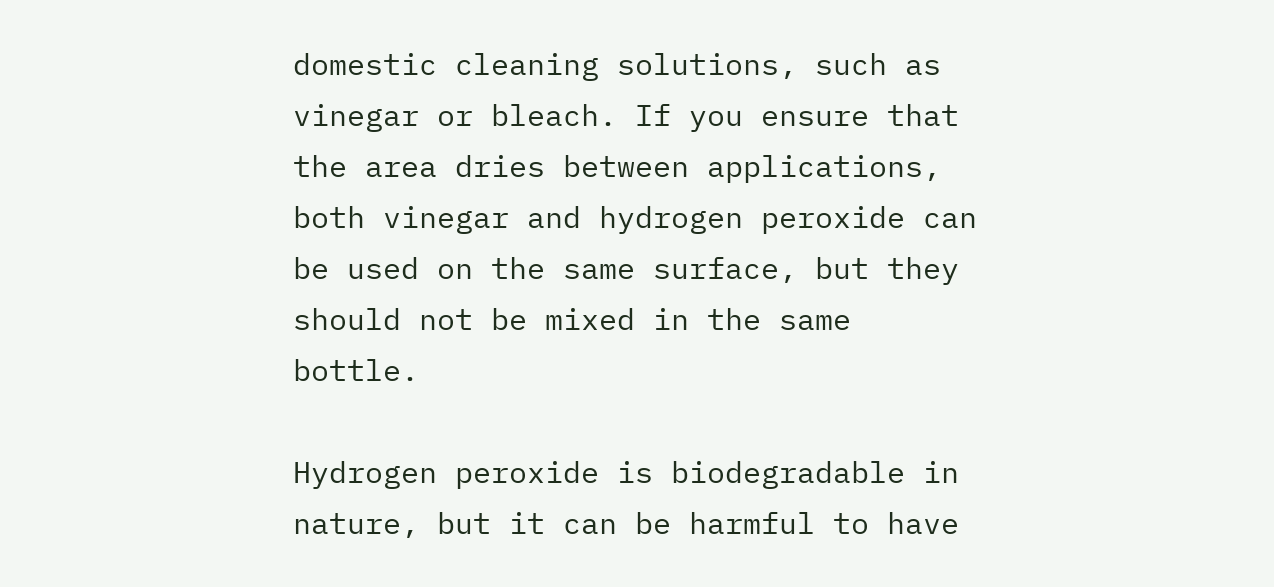domestic cleaning solutions, such as vinegar or bleach. If you ensure that the area dries between applications, both vinegar and hydrogen peroxide can be used on the same surface, but they should not be mixed in the same bottle.

Hydrogen peroxide is biodegradable in nature, but it can be harmful to have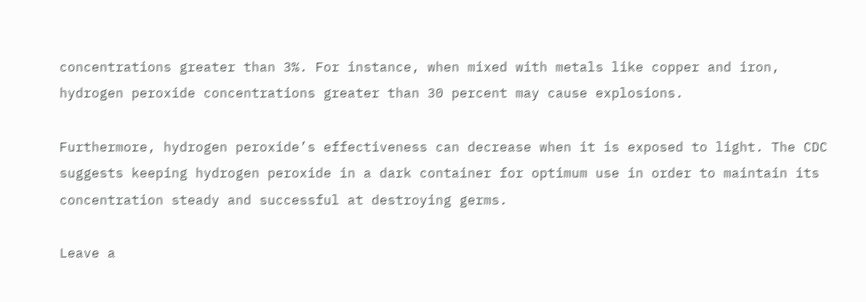concentrations greater than 3%. For instance, when mixed with metals like copper and iron, hydrogen peroxide concentrations greater than 30 percent may cause explosions.

Furthermore, hydrogen peroxide’s effectiveness can decrease when it is exposed to light. The CDC suggests keeping hydrogen peroxide in a dark container for optimum use in order to maintain its concentration steady and successful at destroying germs.

Leave a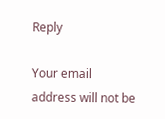Reply

Your email address will not be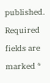published. Required fields are marked *